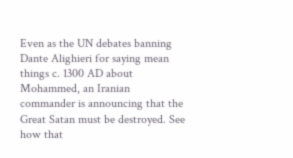Even as the UN debates banning Dante Alighieri for saying mean things c. 1300 AD about Mohammed, an Iranian commander is announcing that the Great Satan must be destroyed. See how that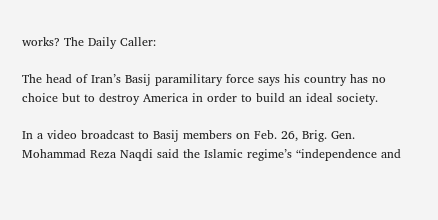works? The Daily Caller:

The head of Iran’s Basij paramilitary force says his country has no choice but to destroy America in order to build an ideal society.

In a video broadcast to Basij members on Feb. 26, Brig. Gen. Mohammad Reza Naqdi said the Islamic regime’s “independence and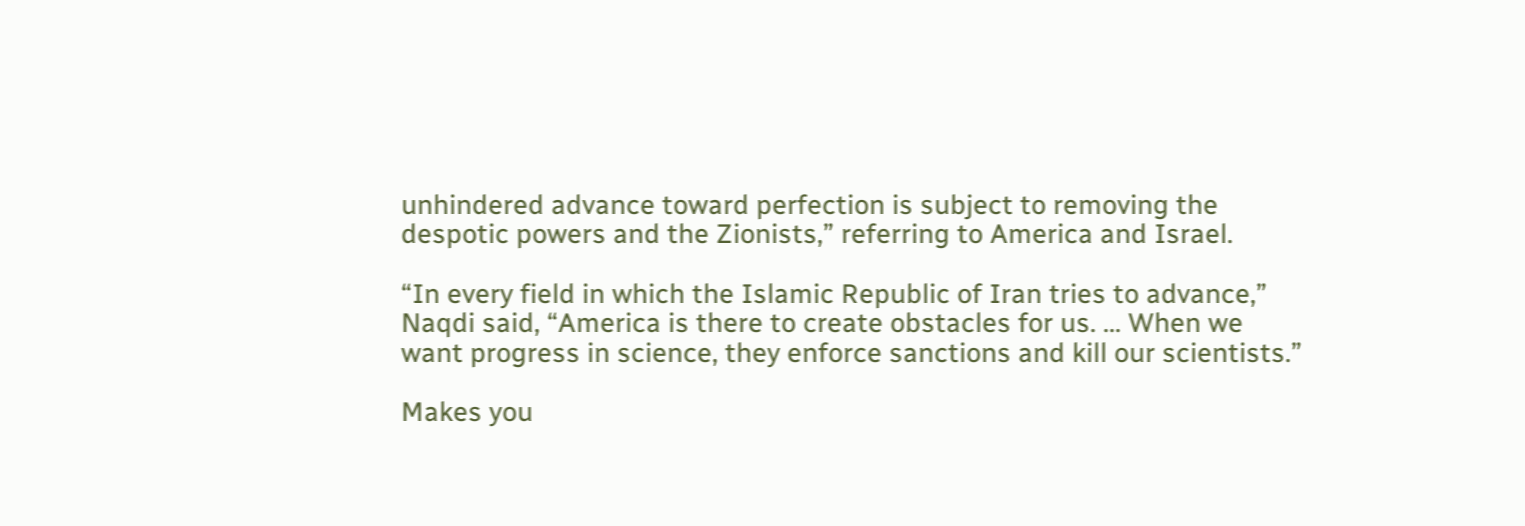unhindered advance toward perfection is subject to removing the despotic powers and the Zionists,” referring to America and Israel.

“In every field in which the Islamic Republic of Iran tries to advance,” Naqdi said, “America is there to create obstacles for us. … When we want progress in science, they enforce sanctions and kill our scientists.”

Makes you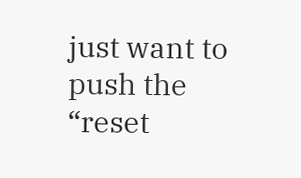just want to push the “reset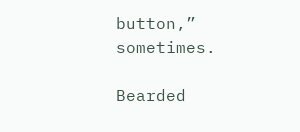button,” sometimes.

Bearded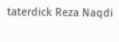taterdick Reza Naqdi